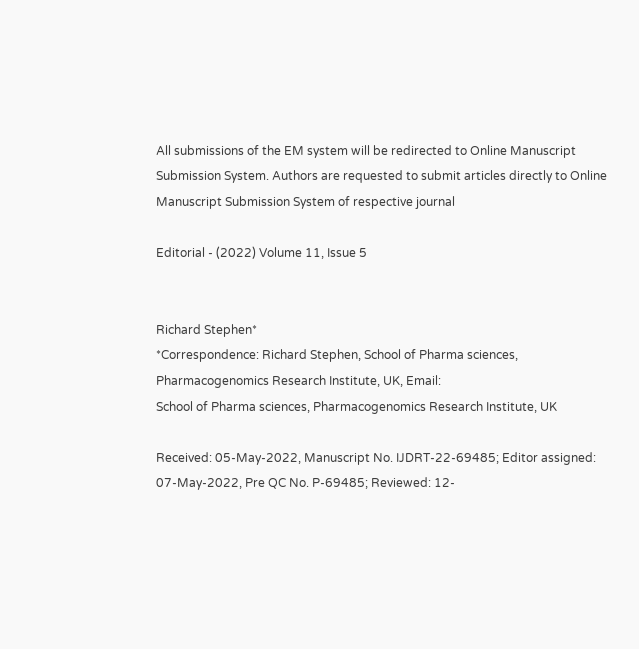All submissions of the EM system will be redirected to Online Manuscript Submission System. Authors are requested to submit articles directly to Online Manuscript Submission System of respective journal

Editorial - (2022) Volume 11, Issue 5


Richard Stephen*
*Correspondence: Richard Stephen, School of Pharma sciences, Pharmacogenomics Research Institute, UK, Email:
School of Pharma sciences, Pharmacogenomics Research Institute, UK

Received: 05-May-2022, Manuscript No. IJDRT-22-69485; Editor assigned: 07-May-2022, Pre QC No. P-69485; Reviewed: 12-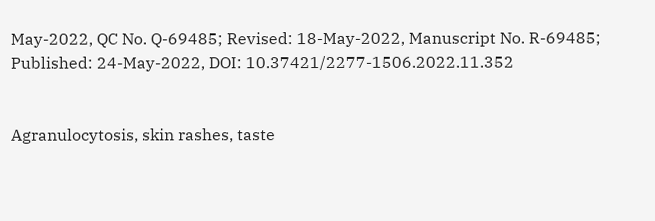May-2022, QC No. Q-69485; Revised: 18-May-2022, Manuscript No. R-69485; Published: 24-May-2022, DOI: 10.37421/2277-1506.2022.11.352


Agranulocytosis, skin rashes, taste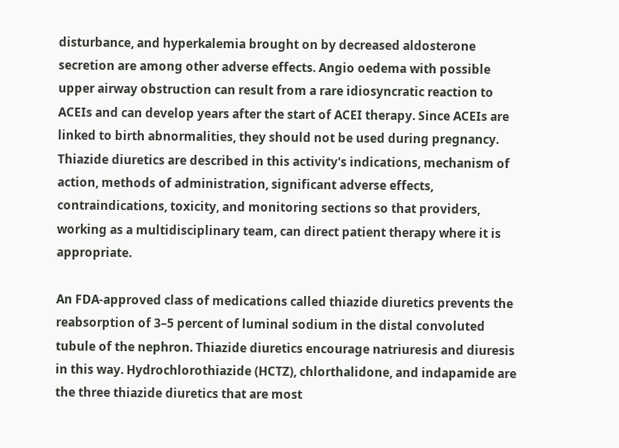disturbance, and hyperkalemia brought on by decreased aldosterone secretion are among other adverse effects. Angio oedema with possible upper airway obstruction can result from a rare idiosyncratic reaction to ACEIs and can develop years after the start of ACEI therapy. Since ACEIs are linked to birth abnormalities, they should not be used during pregnancy. Thiazide diuretics are described in this activity's indications, mechanism of action, methods of administration, significant adverse effects, contraindications, toxicity, and monitoring sections so that providers, working as a multidisciplinary team, can direct patient therapy where it is appropriate.

An FDA-approved class of medications called thiazide diuretics prevents the reabsorption of 3–5 percent of luminal sodium in the distal convoluted tubule of the nephron. Thiazide diuretics encourage natriuresis and diuresis in this way. Hydrochlorothiazide (HCTZ), chlorthalidone, and indapamide are the three thiazide diuretics that are most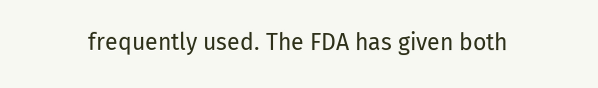frequently used. The FDA has given both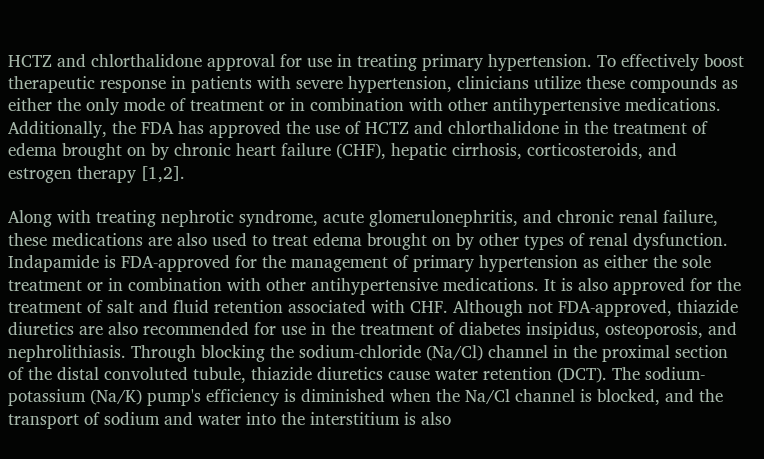HCTZ and chlorthalidone approval for use in treating primary hypertension. To effectively boost therapeutic response in patients with severe hypertension, clinicians utilize these compounds as either the only mode of treatment or in combination with other antihypertensive medications. Additionally, the FDA has approved the use of HCTZ and chlorthalidone in the treatment of edema brought on by chronic heart failure (CHF), hepatic cirrhosis, corticosteroids, and estrogen therapy [1,2].

Along with treating nephrotic syndrome, acute glomerulonephritis, and chronic renal failure, these medications are also used to treat edema brought on by other types of renal dysfunction. Indapamide is FDA-approved for the management of primary hypertension as either the sole treatment or in combination with other antihypertensive medications. It is also approved for the treatment of salt and fluid retention associated with CHF. Although not FDA-approved, thiazide diuretics are also recommended for use in the treatment of diabetes insipidus, osteoporosis, and nephrolithiasis. Through blocking the sodium-chloride (Na/Cl) channel in the proximal section of the distal convoluted tubule, thiazide diuretics cause water retention (DCT). The sodium-potassium (Na/K) pump's efficiency is diminished when the Na/Cl channel is blocked, and the transport of sodium and water into the interstitium is also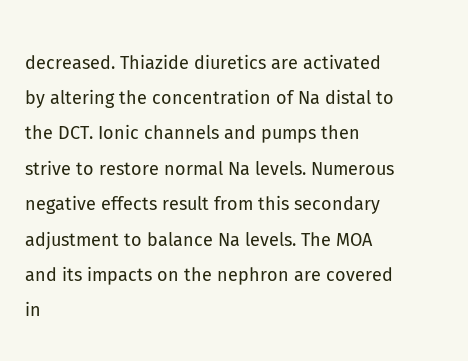decreased. Thiazide diuretics are activated by altering the concentration of Na distal to the DCT. Ionic channels and pumps then strive to restore normal Na levels. Numerous negative effects result from this secondary adjustment to balance Na levels. The MOA and its impacts on the nephron are covered in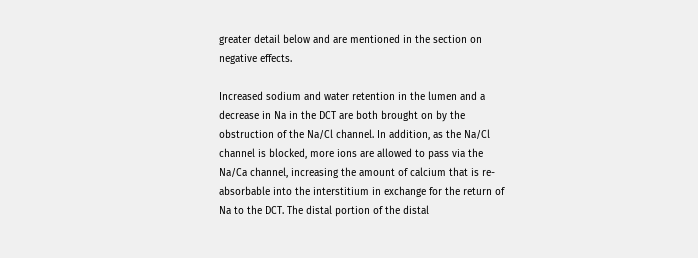greater detail below and are mentioned in the section on negative effects.

Increased sodium and water retention in the lumen and a decrease in Na in the DCT are both brought on by the obstruction of the Na/Cl channel. In addition, as the Na/Cl channel is blocked, more ions are allowed to pass via the Na/Ca channel, increasing the amount of calcium that is re-absorbable into the interstitium in exchange for the return of Na to the DCT. The distal portion of the distal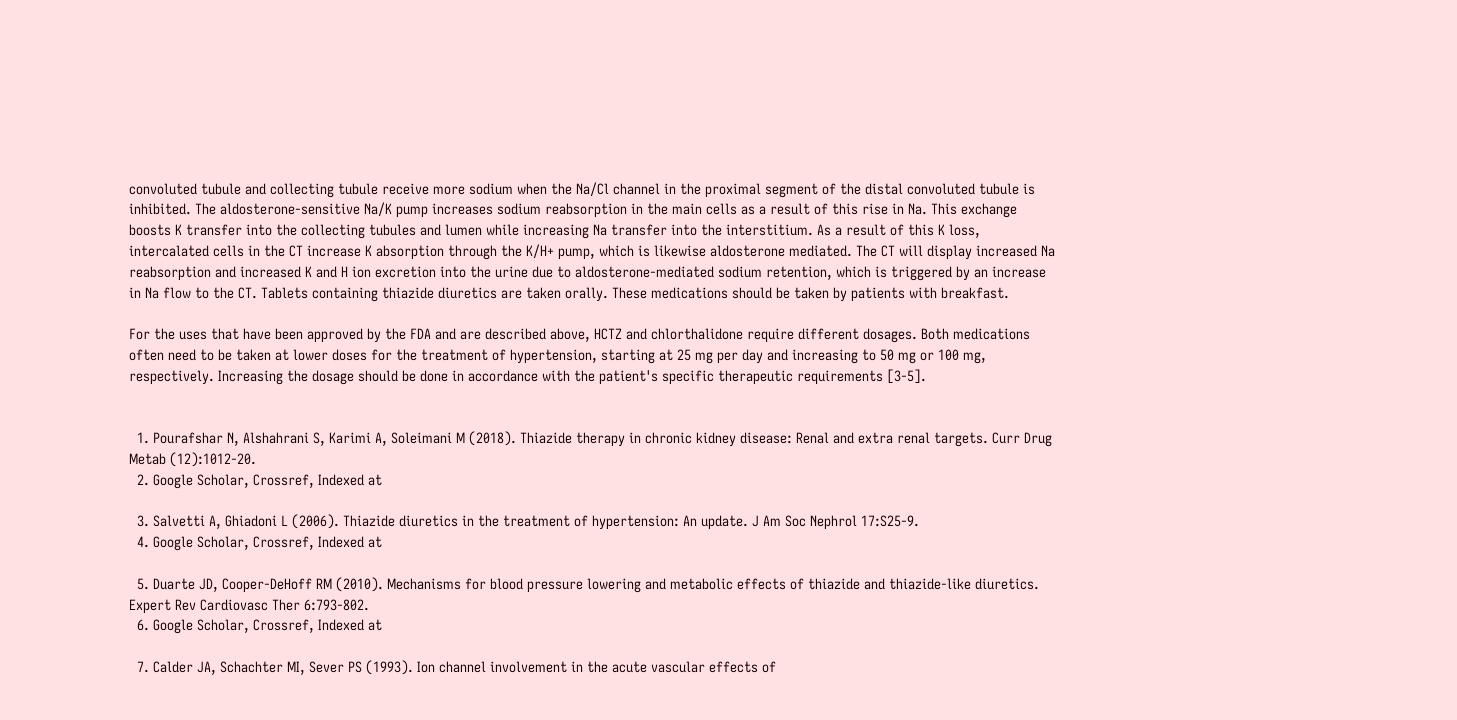convoluted tubule and collecting tubule receive more sodium when the Na/Cl channel in the proximal segment of the distal convoluted tubule is inhibited. The aldosterone-sensitive Na/K pump increases sodium reabsorption in the main cells as a result of this rise in Na. This exchange boosts K transfer into the collecting tubules and lumen while increasing Na transfer into the interstitium. As a result of this K loss, intercalated cells in the CT increase K absorption through the K/H+ pump, which is likewise aldosterone mediated. The CT will display increased Na reabsorption and increased K and H ion excretion into the urine due to aldosterone-mediated sodium retention, which is triggered by an increase in Na flow to the CT. Tablets containing thiazide diuretics are taken orally. These medications should be taken by patients with breakfast.

For the uses that have been approved by the FDA and are described above, HCTZ and chlorthalidone require different dosages. Both medications often need to be taken at lower doses for the treatment of hypertension, starting at 25 mg per day and increasing to 50 mg or 100 mg, respectively. Increasing the dosage should be done in accordance with the patient's specific therapeutic requirements [3-5].


  1. Pourafshar N, Alshahrani S, Karimi A, Soleimani M (2018). Thiazide therapy in chronic kidney disease: Renal and extra renal targets. Curr Drug Metab (12):1012-20.
  2. Google Scholar, Crossref, Indexed at

  3. Salvetti A, Ghiadoni L (2006). Thiazide diuretics in the treatment of hypertension: An update. J Am Soc Nephrol 17:S25-9.
  4. Google Scholar, Crossref, Indexed at

  5. Duarte JD, Cooper-DeHoff RM (2010). Mechanisms for blood pressure lowering and metabolic effects of thiazide and thiazide-like diuretics. Expert Rev Cardiovasc Ther 6:793-802.
  6. Google Scholar, Crossref, Indexed at

  7. Calder JA, Schachter MI, Sever PS (1993). Ion channel involvement in the acute vascular effects of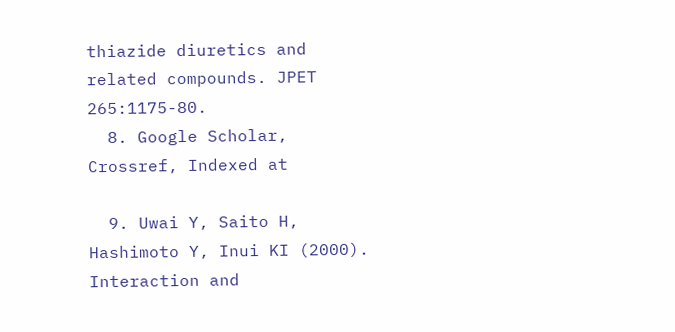thiazide diuretics and related compounds. JPET 265:1175-80.
  8. Google Scholar, Crossref, Indexed at

  9. Uwai Y, Saito H, Hashimoto Y, Inui KI (2000). Interaction and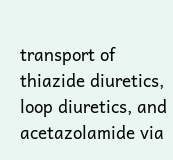transport of thiazide diuretics, loop diuretics, and acetazolamide via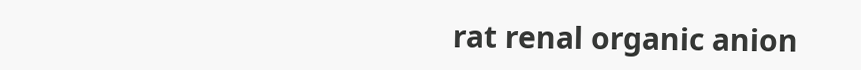rat renal organic anion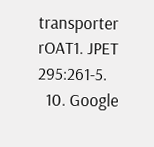transporter rOAT1. JPET 295:261-5.
  10. Google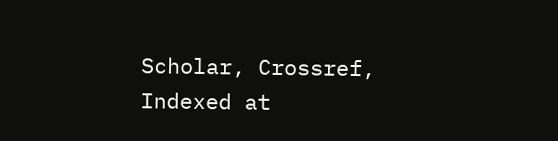Scholar, Crossref, Indexed at